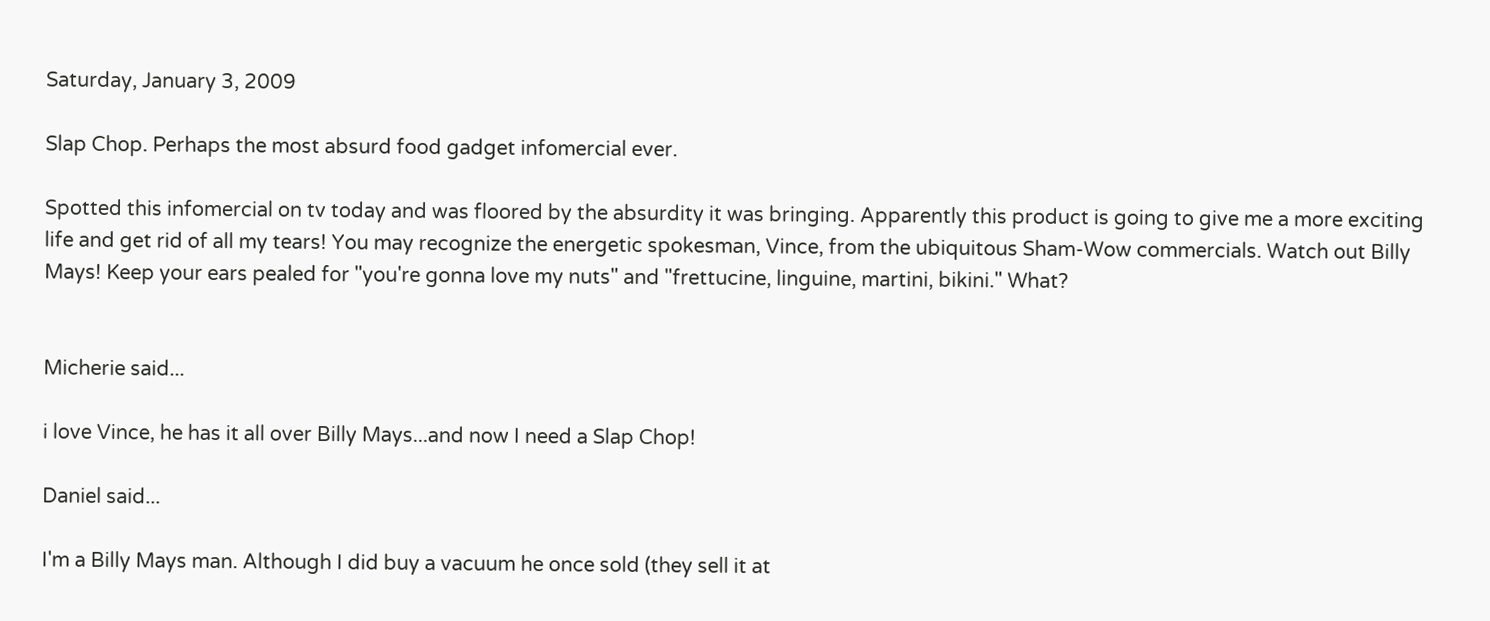Saturday, January 3, 2009

Slap Chop. Perhaps the most absurd food gadget infomercial ever.

Spotted this infomercial on tv today and was floored by the absurdity it was bringing. Apparently this product is going to give me a more exciting life and get rid of all my tears! You may recognize the energetic spokesman, Vince, from the ubiquitous Sham-Wow commercials. Watch out Billy Mays! Keep your ears pealed for "you're gonna love my nuts" and "frettucine, linguine, martini, bikini." What?


Micherie said...

i love Vince, he has it all over Billy Mays...and now I need a Slap Chop!

Daniel said...

I'm a Billy Mays man. Although I did buy a vacuum he once sold (they sell it at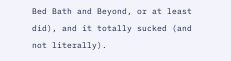Bed Bath and Beyond, or at least did), and it totally sucked (and not literally).